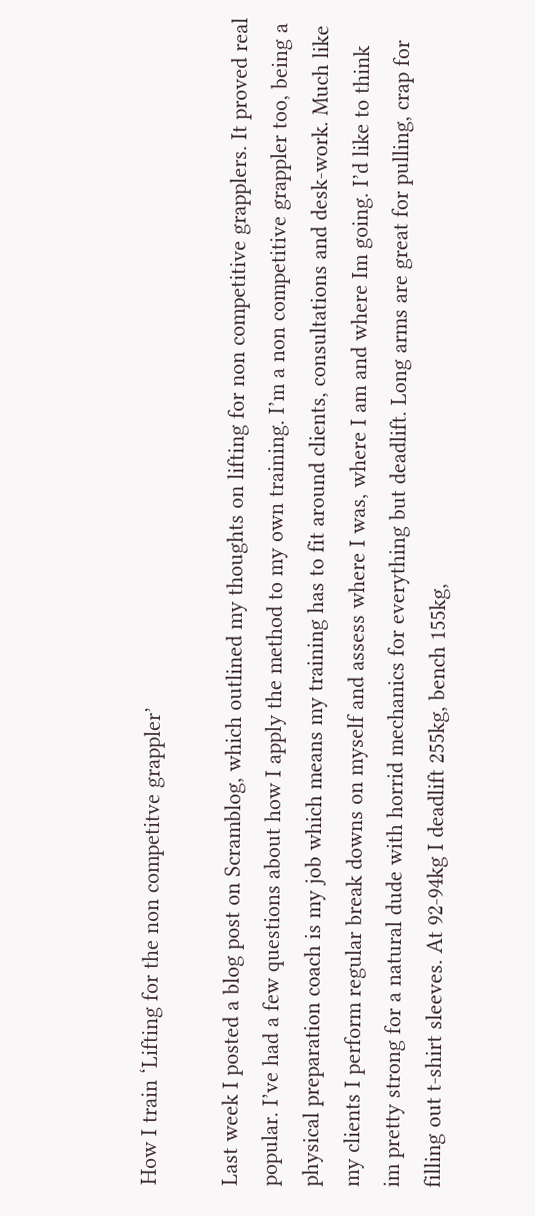How I train ‘Lifting for the non competitve grappler’

Last week I posted a blog post on Scramblog, which outlined my thoughts on lifting for non competitive grapplers. It proved real popular. I’ve had a few questions about how I apply the method to my own training. I’m a non competitive grappler too, being a physical preparation coach is my job which means my training has to fit around clients, consultations and desk-work. Much like my clients I perform regular break downs on myself and assess where I was, where I am and where Im going. I’d like to think im pretty strong for a natural dude with horrid mechanics for everything but deadlift. Long arms are great for pulling, crap for filling out t-shirt sleeves. At 92-94kg I deadlift 255kg, bench 155kg,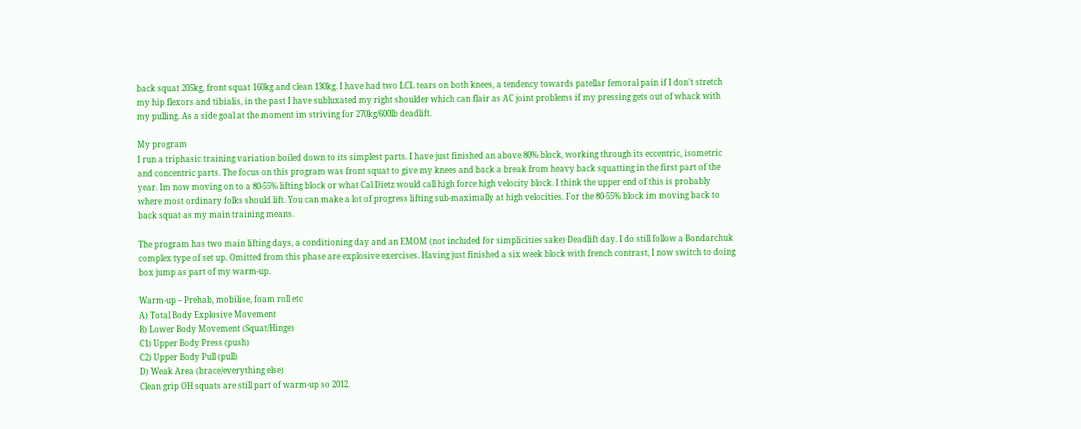back squat 205kg, front squat 160kg and clean 130kg. I have had two LCL tears on both knees, a tendency towards patellar femoral pain if I don’t stretch my hip flexors and tibialis, in the past I have subluxated my right shoulder which can flair as AC joint problems if my pressing gets out of whack with my pulling. As a side goal at the moment im striving for 270kg/600lb deadlift.

My program
I run a triphasic training variation boiled down to its simplest parts. I have just finished an above 80% block, working through its eccentric, isometric and concentric parts. The focus on this program was front squat to give my knees and back a break from heavy back squatting in the first part of the year. Im now moving on to a 80-55% lifting block or what Cal Dietz would call high force high velocity block. I think the upper end of this is probably where most ordinary folks should lift. You can make a lot of progress lifting sub-maximally at high velocities. For the 80-55% block im moving back to back squat as my main training means.

The program has two main lifting days, a conditioning day and an EMOM (not included for simplicities sake) Deadlift day. I do still follow a Bondarchuk complex type of set up. Omitted from this phase are explosive exercises. Having just finished a six week block with french contrast, I now switch to doing box jump as part of my warm-up.

Warm-up – Prehab, mobilise, foam roll etc
A) Total Body Explosive Movement
B) Lower Body Movement (Squat/Hinge)
C1) Upper Body Press (push)
C2) Upper Body Pull (pull)
D) Weak Area (brace/everything else)
Clean grip OH squats are still part of warm-up so 2012.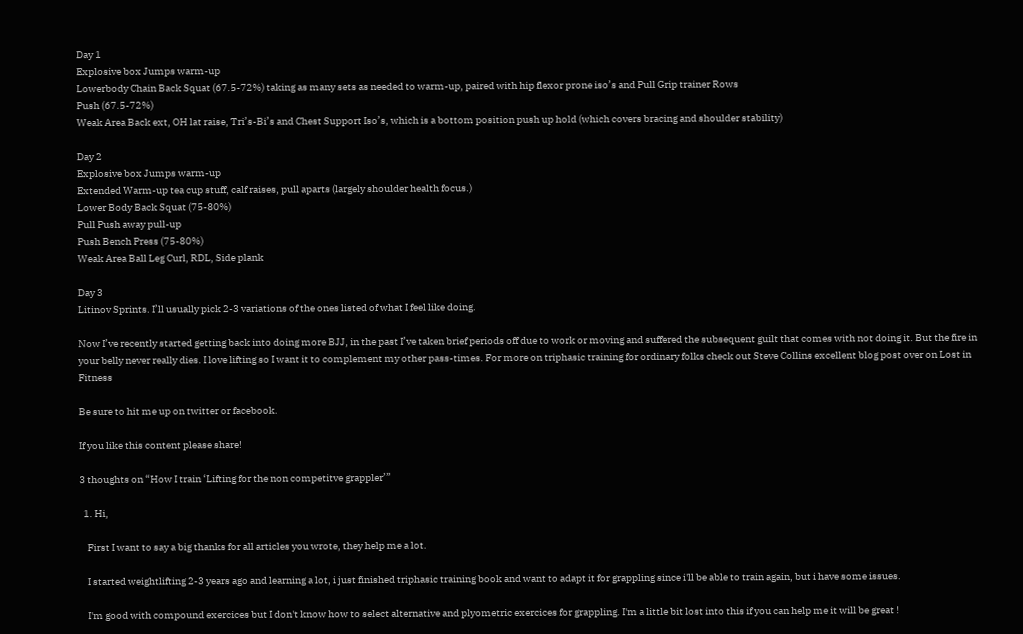Day 1
Explosive box Jumps warm-up
Lowerbody Chain Back Squat (67.5-72%) taking as many sets as needed to warm-up, paired with hip flexor prone iso’s and Pull Grip trainer Rows
Push (67.5-72%)
Weak Area Back ext, OH lat raise, Tri’s-Bi’s and Chest Support Iso’s, which is a bottom position push up hold (which covers bracing and shoulder stability)

Day 2
Explosive box Jumps warm-up
Extended Warm-up tea cup stuff, calf raises, pull aparts (largely shoulder health focus.)
Lower Body Back Squat (75-80%)
Pull Push away pull-up
Push Bench Press (75-80%)
Weak Area Ball Leg Curl, RDL, Side plank

Day 3
Litinov Sprints. I’ll usually pick 2-3 variations of the ones listed of what I feel like doing.

Now I’ve recently started getting back into doing more BJJ, in the past I’ve taken brief periods off due to work or moving and suffered the subsequent guilt that comes with not doing it. But the fire in your belly never really dies. I love lifting so I want it to complement my other pass-times. For more on triphasic training for ordinary folks check out Steve Collins excellent blog post over on Lost in Fitness

Be sure to hit me up on twitter or facebook.

If you like this content please share!

3 thoughts on “How I train ‘Lifting for the non competitve grappler’”

  1. Hi,

    First I want to say a big thanks for all articles you wrote, they help me a lot.

    I started weightlifting 2-3 years ago and learning a lot, i just finished triphasic training book and want to adapt it for grappling since i'll be able to train again, but i have some issues.

    I'm good with compound exercices but I don't know how to select alternative and plyometric exercices for grappling. I'm a little bit lost into this if you can help me it will be great !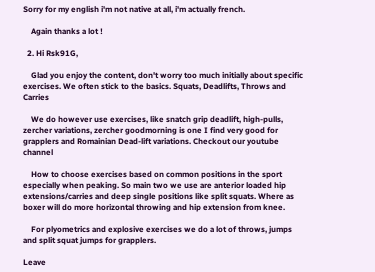Sorry for my english i'm not native at all, i'm actually french.

    Again thanks a lot !

  2. Hi Rsk91G,

    Glad you enjoy the content, don't worry too much initially about specific exercises. We often stick to the basics. Squats, Deadlifts, Throws and Carries

    We do however use exercises, like snatch grip deadlift, high-pulls, zercher variations, zercher goodmorning is one I find very good for grapplers and Romainian Dead-lift variations. Checkout our youtube channel

    How to choose exercises based on common positions in the sport especially when peaking. So main two we use are anterior loaded hip extensions/carries and deep single positions like split squats. Where as boxer will do more horizontal throwing and hip extension from knee.

    For plyometrics and explosive exercises we do a lot of throws, jumps and split squat jumps for grapplers.

Leave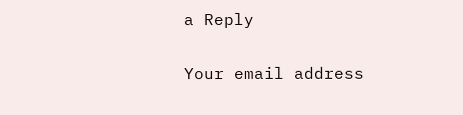a Reply

Your email address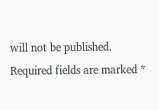will not be published. Required fields are marked *